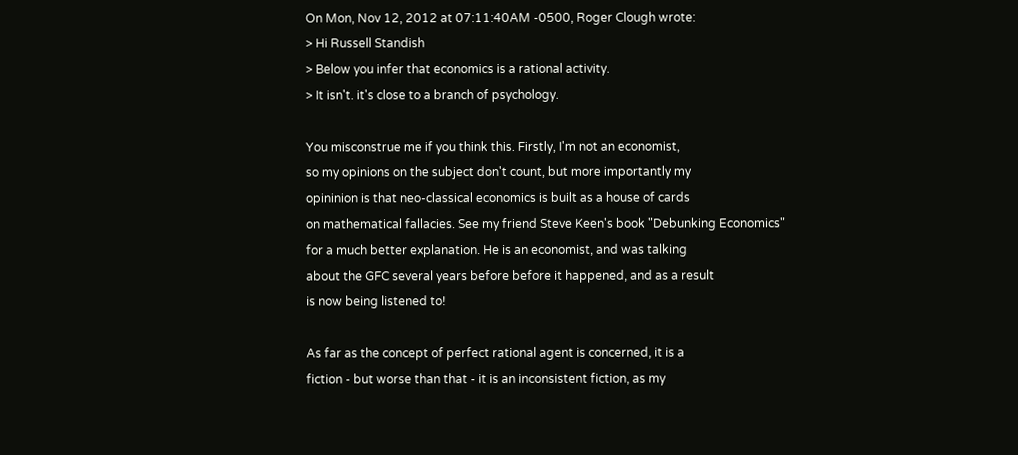On Mon, Nov 12, 2012 at 07:11:40AM -0500, Roger Clough wrote:
> Hi Russell Standish
> Below you infer that economics is a rational activity.
> It isn't. it's close to a branch of psychology.

You misconstrue me if you think this. Firstly, I'm not an economist,
so my opinions on the subject don't count, but more importantly my
opininion is that neo-classical economics is built as a house of cards
on mathematical fallacies. See my friend Steve Keen's book "Debunking Economics"
for a much better explanation. He is an economist, and was talking
about the GFC several years before before it happened, and as a result
is now being listened to!

As far as the concept of perfect rational agent is concerned, it is a
fiction - but worse than that - it is an inconsistent fiction, as my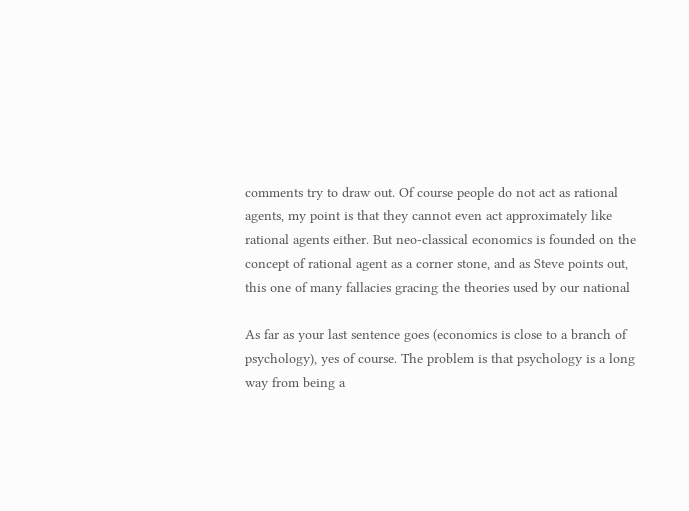comments try to draw out. Of course people do not act as rational
agents, my point is that they cannot even act approximately like
rational agents either. But neo-classical economics is founded on the
concept of rational agent as a corner stone, and as Steve points out,
this one of many fallacies gracing the theories used by our national

As far as your last sentence goes (economics is close to a branch of
psychology), yes of course. The problem is that psychology is a long
way from being a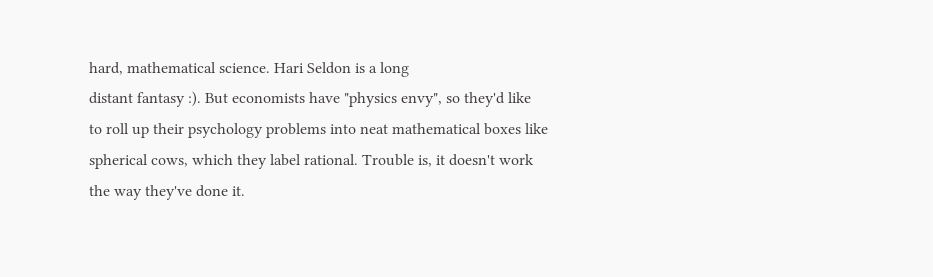hard, mathematical science. Hari Seldon is a long
distant fantasy :). But economists have "physics envy", so they'd like
to roll up their psychology problems into neat mathematical boxes like
spherical cows, which they label rational. Trouble is, it doesn't work
the way they've done it.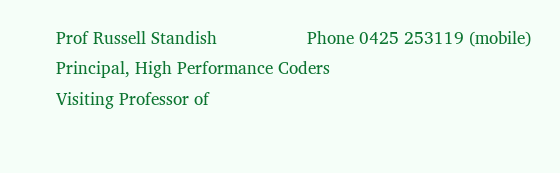Prof Russell Standish                  Phone 0425 253119 (mobile)
Principal, High Performance Coders
Visiting Professor of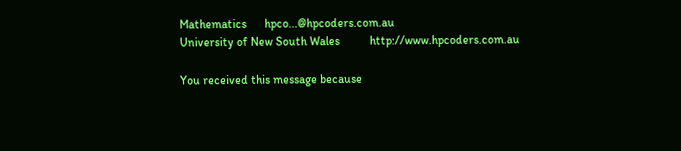Mathematics      hpco...@hpcoders.com.au
University of New South Wales          http://www.hpcoders.com.au

You received this message because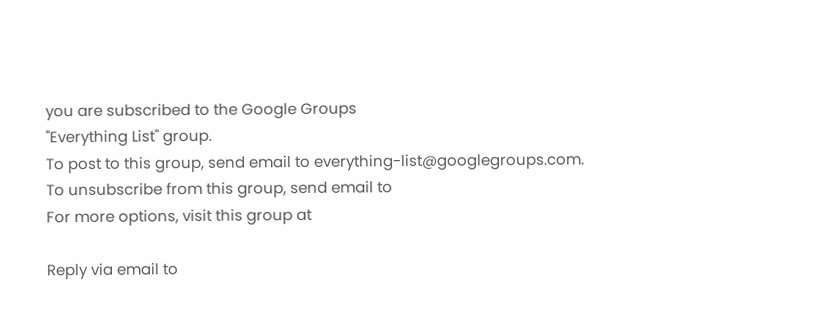you are subscribed to the Google Groups
"Everything List" group.
To post to this group, send email to everything-list@googlegroups.com.
To unsubscribe from this group, send email to
For more options, visit this group at

Reply via email to